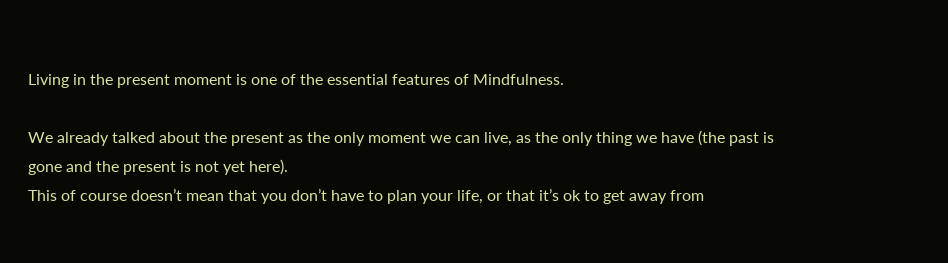Living in the present moment is one of the essential features of Mindfulness.

We already talked about the present as the only moment we can live, as the only thing we have (the past is gone and the present is not yet here).
This of course doesn’t mean that you don’t have to plan your life, or that it’s ok to get away from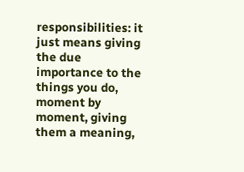responsibilities: it just means giving the due importance to the things you do, moment by moment, giving them a meaning,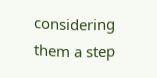considering them a step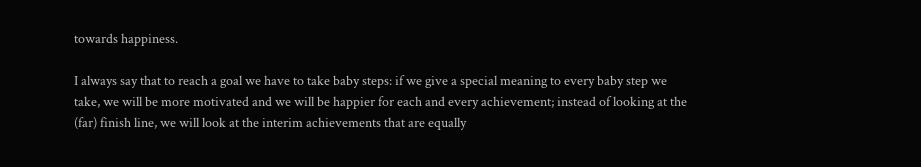towards happiness.

I always say that to reach a goal we have to take baby steps: if we give a special meaning to every baby step we take, we will be more motivated and we will be happier for each and every achievement; instead of looking at the (far) finish line, we will look at the interim achievements that are equally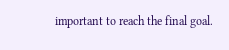important to reach the final goal.